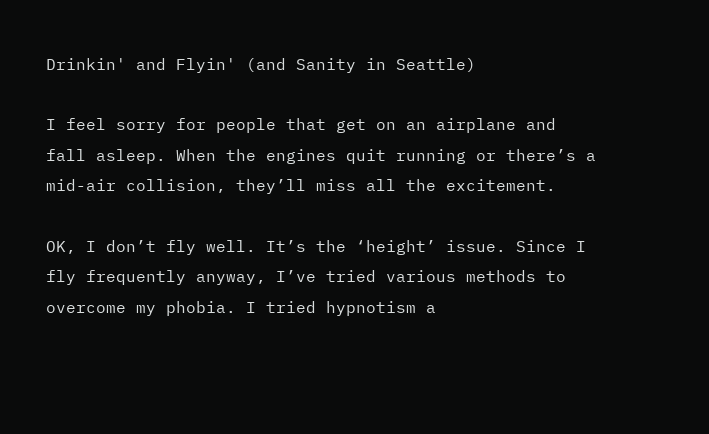Drinkin' and Flyin' (and Sanity in Seattle)

I feel sorry for people that get on an airplane and fall asleep. When the engines quit running or there’s a mid-air collision, they’ll miss all the excitement.

OK, I don’t fly well. It’s the ‘height’ issue. Since I fly frequently anyway, I’ve tried various methods to overcome my phobia. I tried hypnotism a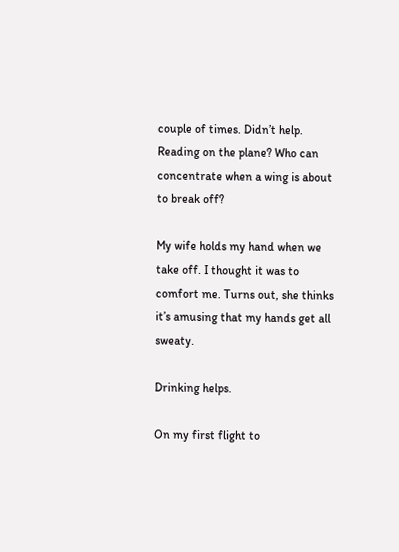couple of times. Didn’t help. Reading on the plane? Who can concentrate when a wing is about to break off?

My wife holds my hand when we take off. I thought it was to comfort me. Turns out, she thinks it’s amusing that my hands get all sweaty.

Drinking helps.

On my first flight to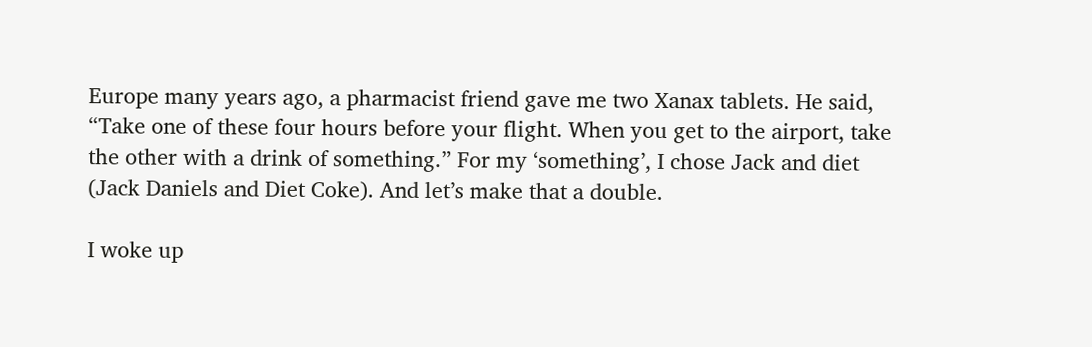Europe many years ago, a pharmacist friend gave me two Xanax tablets. He said, “Take one of these four hours before your flight. When you get to the airport, take the other with a drink of something.” For my ‘something’, I chose Jack and diet (Jack Daniels and Diet Coke). And let’s make that a double.

I woke up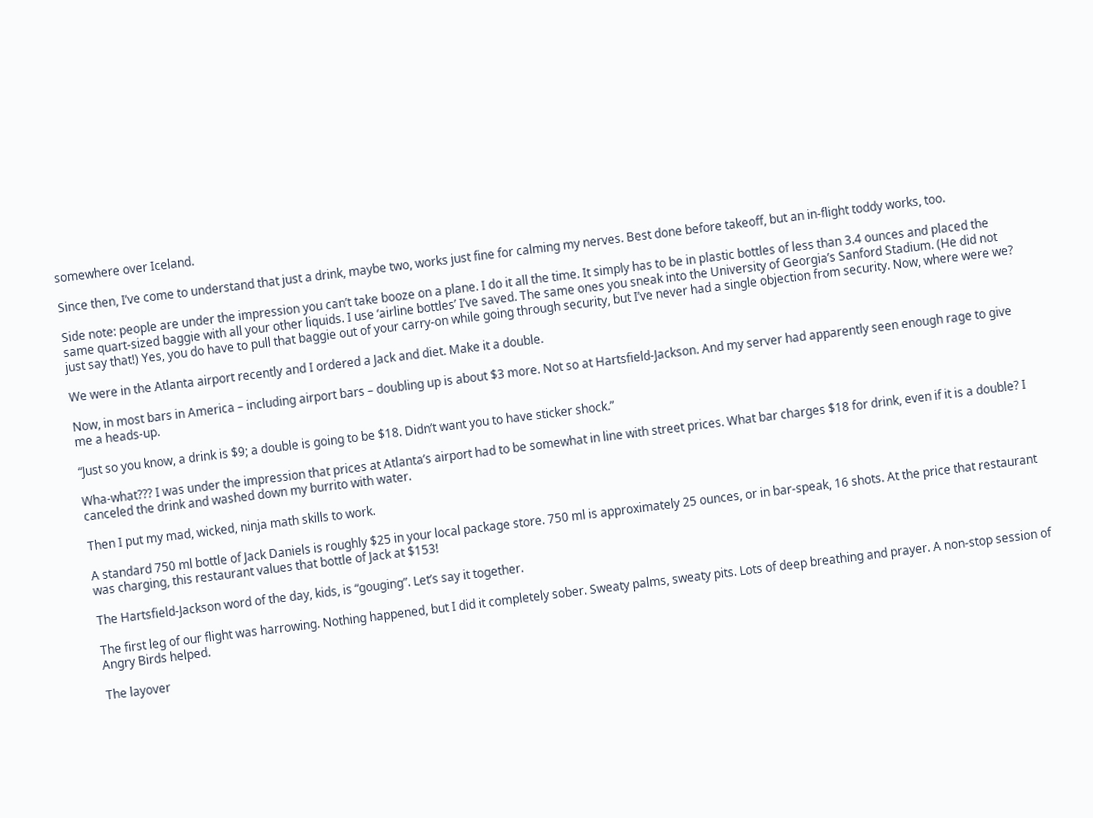somewhere over Iceland.

Since then, I’ve come to understand that just a drink, maybe two, works just fine for calming my nerves. Best done before takeoff, but an in-flight toddy works, too.

Side note: people are under the impression you can’t take booze on a plane. I do it all the time. It simply has to be in plastic bottles of less than 3.4 ounces and placed the same quart-sized baggie with all your other liquids. I use ‘airline bottles’ I’ve saved. The same ones you sneak into the University of Georgia’s Sanford Stadium. (He did not just say that!) Yes, you do have to pull that baggie out of your carry-on while going through security, but I’ve never had a single objection from security. Now, where were we?

We were in the Atlanta airport recently and I ordered a Jack and diet. Make it a double.

Now, in most bars in America – including airport bars – doubling up is about $3 more. Not so at Hartsfield-Jackson. And my server had apparently seen enough rage to give me a heads-up.

“Just so you know, a drink is $9; a double is going to be $18. Didn’t want you to have sticker shock.”

Wha-what??? I was under the impression that prices at Atlanta’s airport had to be somewhat in line with street prices. What bar charges $18 for drink, even if it is a double? I canceled the drink and washed down my burrito with water.

Then I put my mad, wicked, ninja math skills to work.

A standard 750 ml bottle of Jack Daniels is roughly $25 in your local package store. 750 ml is approximately 25 ounces, or in bar-speak, 16 shots. At the price that restaurant was charging, this restaurant values that bottle of Jack at $153!

The Hartsfield-Jackson word of the day, kids, is “gouging”. Let’s say it together.

The first leg of our flight was harrowing. Nothing happened, but I did it completely sober. Sweaty palms, sweaty pits. Lots of deep breathing and prayer. A non-stop session of Angry Birds helped.

The layover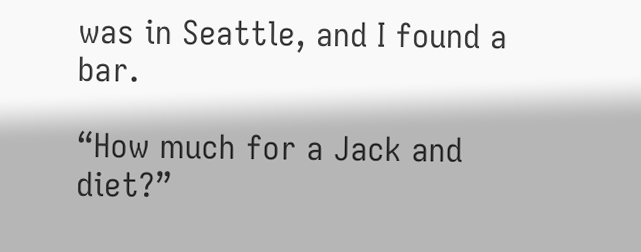was in Seattle, and I found a bar.

“How much for a Jack and diet?”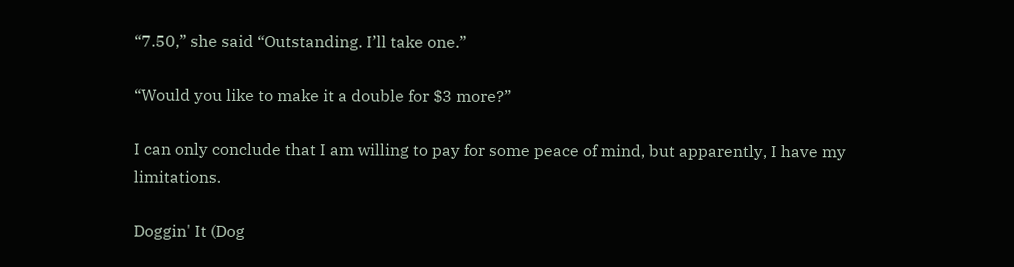“7.50,” she said “Outstanding. I’ll take one.”

“Would you like to make it a double for $3 more?”

I can only conclude that I am willing to pay for some peace of mind, but apparently, I have my limitations.

Doggin' It (Dog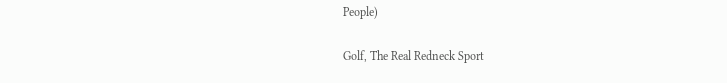People)

Golf, The Real Redneck Sport